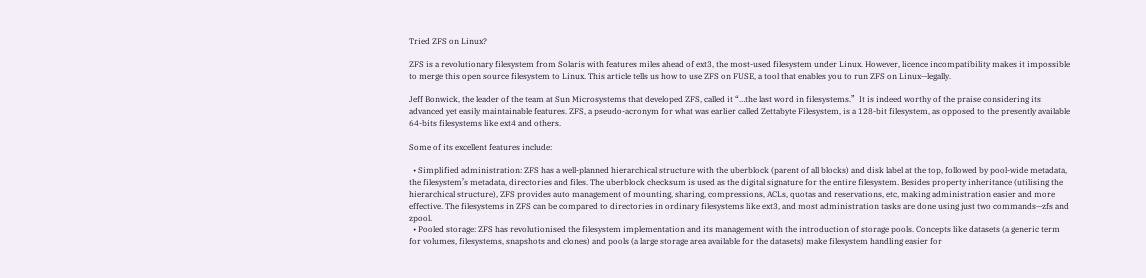Tried ZFS on Linux?

ZFS is a revolutionary filesystem from Solaris with features miles ahead of ext3, the most-used filesystem under Linux. However, licence incompatibility makes it impossible to merge this open source filesystem to Linux. This article tells us how to use ZFS on FUSE, a tool that enables you to run ZFS on Linux—legally.

Jeff Bonwick, the leader of the team at Sun Microsystems that developed ZFS, called it “…the last word in filesystems.”  It is indeed worthy of the praise considering its advanced yet easily maintainable features. ZFS, a pseudo-acronym for what was earlier called Zettabyte Filesystem, is a 128-bit filesystem, as opposed to the presently available 64-bits filesystems like ext4 and others.

Some of its excellent features include:

  • Simplified administration: ZFS has a well-planned hierarchical structure with the uberblock (parent of all blocks) and disk label at the top, followed by pool-wide metadata, the filesystem’s metadata, directories and files. The uberblock checksum is used as the digital signature for the entire filesystem. Besides property inheritance (utilising the hierarchical structure), ZFS provides auto management of mounting, sharing, compressions, ACLs, quotas and reservations, etc, making administration easier and more effective. The filesystems in ZFS can be compared to directories in ordinary filesystems like ext3, and most administration tasks are done using just two commands—zfs and zpool.
  • Pooled storage: ZFS has revolutionised the filesystem implementation and its management with the introduction of storage pools. Concepts like datasets (a generic term for volumes, filesystems, snapshots and clones) and pools (a large storage area available for the datasets) make filesystem handling easier for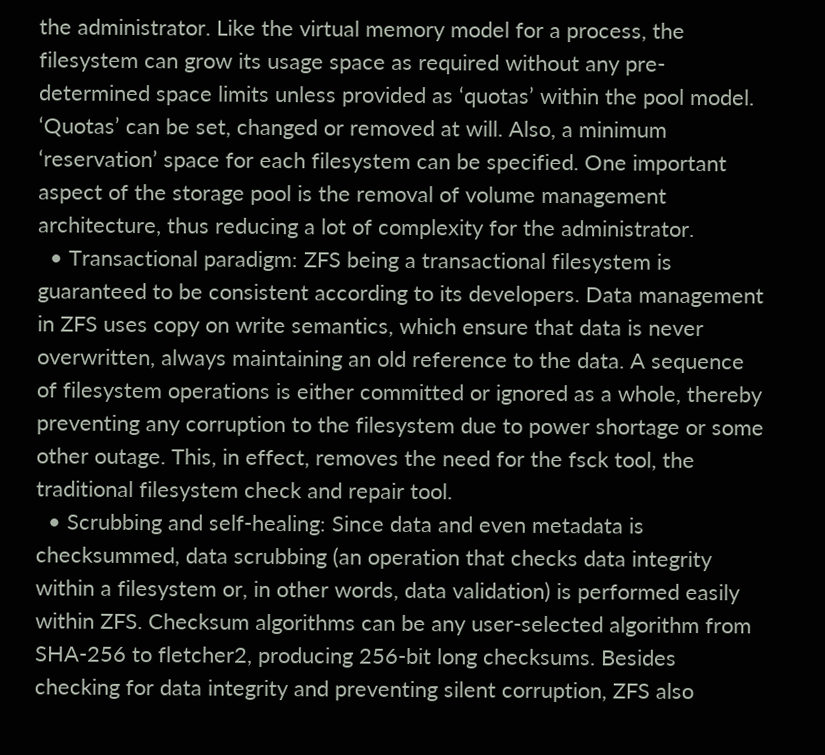the administrator. Like the virtual memory model for a process, the filesystem can grow its usage space as required without any pre-determined space limits unless provided as ‘quotas’ within the pool model. ‘Quotas’ can be set, changed or removed at will. Also, a minimum ‘reservation’ space for each filesystem can be specified. One important aspect of the storage pool is the removal of volume management architecture, thus reducing a lot of complexity for the administrator.
  • Transactional paradigm: ZFS being a transactional filesystem is guaranteed to be consistent according to its developers. Data management in ZFS uses copy on write semantics, which ensure that data is never overwritten, always maintaining an old reference to the data. A sequence of filesystem operations is either committed or ignored as a whole, thereby preventing any corruption to the filesystem due to power shortage or some other outage. This, in effect, removes the need for the fsck tool, the traditional filesystem check and repair tool.
  • Scrubbing and self-healing: Since data and even metadata is checksummed, data scrubbing (an operation that checks data integrity within a filesystem or, in other words, data validation) is performed easily within ZFS. Checksum algorithms can be any user-selected algorithm from SHA-256 to fletcher2, producing 256-bit long checksums. Besides checking for data integrity and preventing silent corruption, ZFS also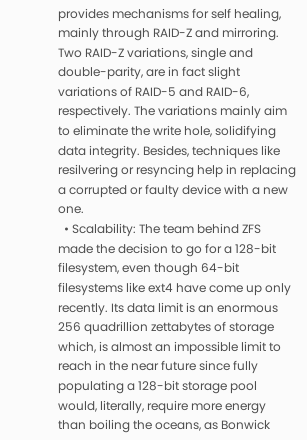provides mechanisms for self healing, mainly through RAID-Z and mirroring. Two RAID-Z variations, single and double-parity, are in fact slight variations of RAID-5 and RAID-6, respectively. The variations mainly aim to eliminate the write hole, solidifying data integrity. Besides, techniques like resilvering or resyncing help in replacing a corrupted or faulty device with a new one.
  • Scalability: The team behind ZFS made the decision to go for a 128-bit filesystem, even though 64-bit filesystems like ext4 have come up only recently. Its data limit is an enormous 256 quadrillion zettabytes of storage which, is almost an impossible limit to reach in the near future since fully populating a 128-bit storage pool would, literally, require more energy than boiling the oceans, as Bonwick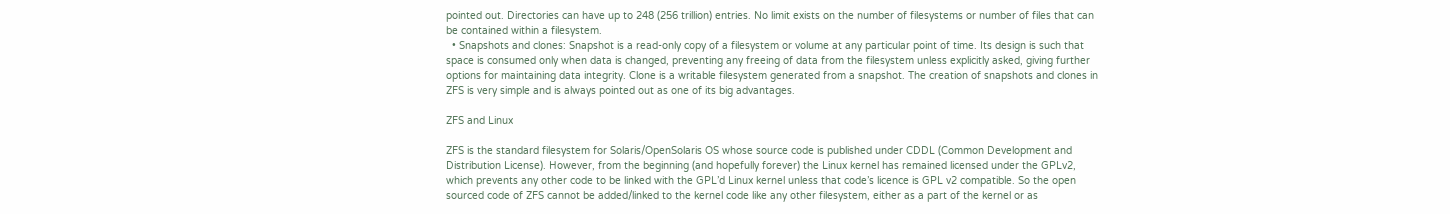pointed out. Directories can have up to 248 (256 trillion) entries. No limit exists on the number of filesystems or number of files that can be contained within a filesystem.
  • Snapshots and clones: Snapshot is a read-only copy of a filesystem or volume at any particular point of time. Its design is such that space is consumed only when data is changed, preventing any freeing of data from the filesystem unless explicitly asked, giving further options for maintaining data integrity. Clone is a writable filesystem generated from a snapshot. The creation of snapshots and clones in ZFS is very simple and is always pointed out as one of its big advantages.

ZFS and Linux

ZFS is the standard filesystem for Solaris/OpenSolaris OS whose source code is published under CDDL (Common Development and Distribution License). However, from the beginning (and hopefully forever) the Linux kernel has remained licensed under the GPLv2, which prevents any other code to be linked with the GPL’d Linux kernel unless that code’s licence is GPL v2 compatible. So the open sourced code of ZFS cannot be added/linked to the kernel code like any other filesystem, either as a part of the kernel or as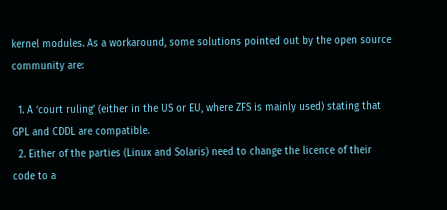kernel modules. As a workaround, some solutions pointed out by the open source community are:

  1. A ‘court ruling’ (either in the US or EU, where ZFS is mainly used) stating that GPL and CDDL are compatible.
  2. Either of the parties (Linux and Solaris) need to change the licence of their code to a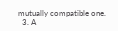mutually compatible one.
  3. A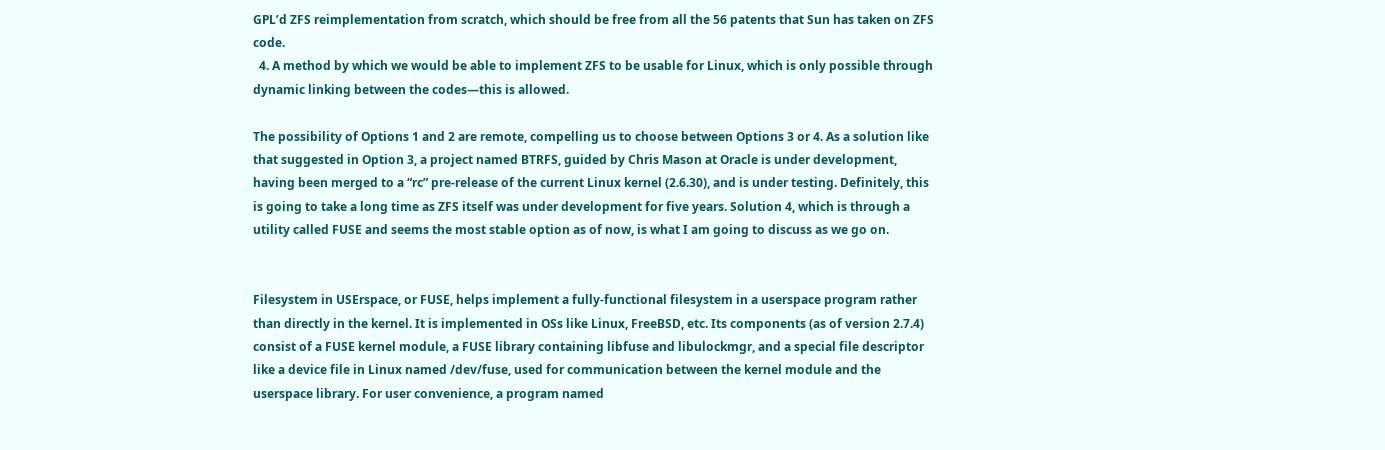GPL’d ZFS reimplementation from scratch, which should be free from all the 56 patents that Sun has taken on ZFS code.
  4. A method by which we would be able to implement ZFS to be usable for Linux, which is only possible through dynamic linking between the codes—this is allowed.

The possibility of Options 1 and 2 are remote, compelling us to choose between Options 3 or 4. As a solution like that suggested in Option 3, a project named BTRFS, guided by Chris Mason at Oracle is under development, having been merged to a “rc” pre-release of the current Linux kernel (2.6.30), and is under testing. Definitely, this is going to take a long time as ZFS itself was under development for five years. Solution 4, which is through a utility called FUSE and seems the most stable option as of now, is what I am going to discuss as we go on.


Filesystem in USErspace, or FUSE, helps implement a fully-functional filesystem in a userspace program rather than directly in the kernel. It is implemented in OSs like Linux, FreeBSD, etc. Its components (as of version 2.7.4) consist of a FUSE kernel module, a FUSE library containing libfuse and libulockmgr, and a special file descriptor like a device file in Linux named /dev/fuse, used for communication between the kernel module and the userspace library. For user convenience, a program named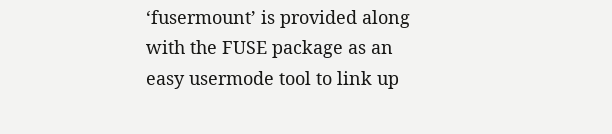‘fusermount’ is provided along with the FUSE package as an easy usermode tool to link up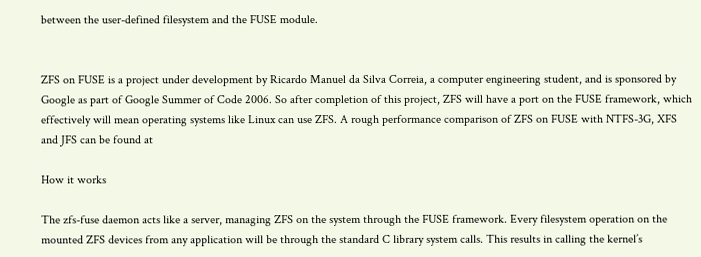between the user-defined filesystem and the FUSE module.


ZFS on FUSE is a project under development by Ricardo Manuel da Silva Correia, a computer engineering student, and is sponsored by Google as part of Google Summer of Code 2006. So after completion of this project, ZFS will have a port on the FUSE framework, which effectively will mean operating systems like Linux can use ZFS. A rough performance comparison of ZFS on FUSE with NTFS-3G, XFS and JFS can be found at

How it works

The zfs-fuse daemon acts like a server, managing ZFS on the system through the FUSE framework. Every filesystem operation on the mounted ZFS devices from any application will be through the standard C library system calls. This results in calling the kernel’s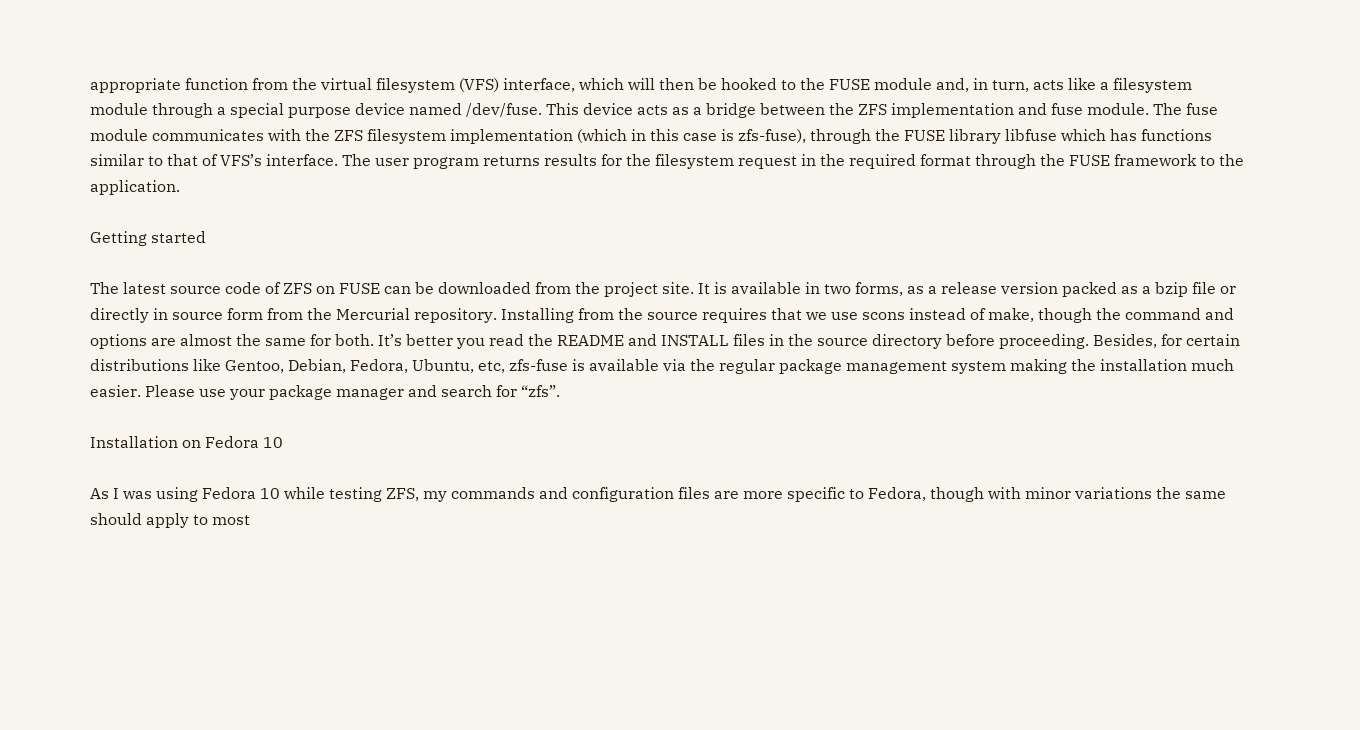appropriate function from the virtual filesystem (VFS) interface, which will then be hooked to the FUSE module and, in turn, acts like a filesystem module through a special purpose device named /dev/fuse. This device acts as a bridge between the ZFS implementation and fuse module. The fuse module communicates with the ZFS filesystem implementation (which in this case is zfs-fuse), through the FUSE library libfuse which has functions similar to that of VFS’s interface. The user program returns results for the filesystem request in the required format through the FUSE framework to the application.

Getting started

The latest source code of ZFS on FUSE can be downloaded from the project site. It is available in two forms, as a release version packed as a bzip file or directly in source form from the Mercurial repository. Installing from the source requires that we use scons instead of make, though the command and options are almost the same for both. It’s better you read the README and INSTALL files in the source directory before proceeding. Besides, for certain distributions like Gentoo, Debian, Fedora, Ubuntu, etc, zfs-fuse is available via the regular package management system making the installation much easier. Please use your package manager and search for “zfs”.

Installation on Fedora 10

As I was using Fedora 10 while testing ZFS, my commands and configuration files are more specific to Fedora, though with minor variations the same should apply to most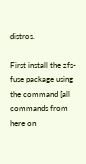distros.

First install the zfs-fuse package using the command [all commands from here on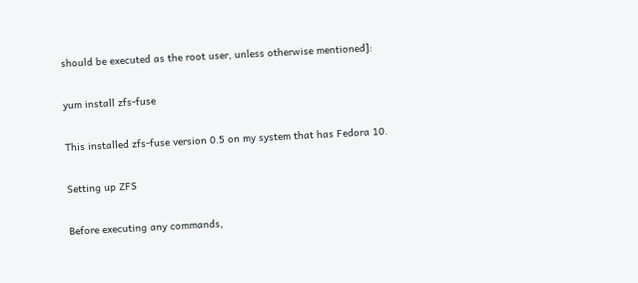should be executed as the root user, unless otherwise mentioned]:

yum install zfs-fuse

This installed zfs-fuse version 0.5 on my system that has Fedora 10.

Setting up ZFS

Before executing any commands,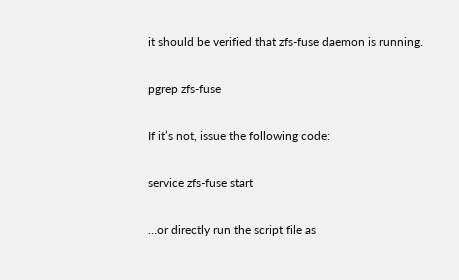it should be verified that zfs-fuse daemon is running.

pgrep zfs-fuse

If it’s not, issue the following code:

service zfs-fuse start

…or directly run the script file as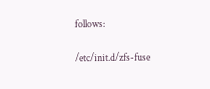follows:

/etc/init.d/zfs-fuse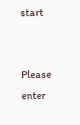start


Please enter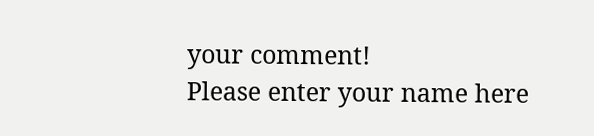your comment!
Please enter your name here